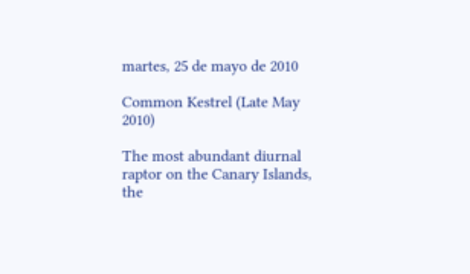martes, 25 de mayo de 2010

Common Kestrel (Late May 2010)

The most abundant diurnal raptor on the Canary Islands, the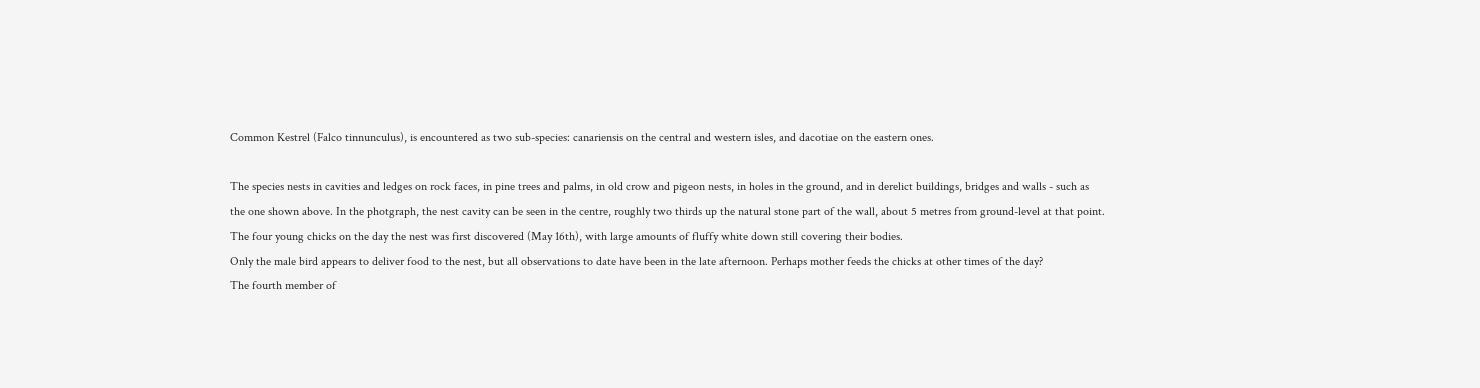Common Kestrel (Falco tinnunculus), is encountered as two sub-species: canariensis on the central and western isles, and dacotiae on the eastern ones.

The species nests in cavities and ledges on rock faces, in pine trees and palms, in old crow and pigeon nests, in holes in the ground, and in derelict buildings, bridges and walls - such as the one shown above. In the photgraph, the nest cavity can be seen in the centre, roughly two thirds up the natural stone part of the wall, about 5 metres from ground-level at that point.
The four young chicks on the day the nest was first discovered (May 16th), with large amounts of fluffy white down still covering their bodies.
Only the male bird appears to deliver food to the nest, but all observations to date have been in the late afternoon. Perhaps mother feeds the chicks at other times of the day?
The fourth member of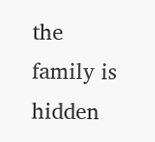the family is hidden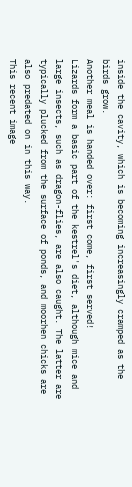inside the cavity, which is becoming increasingly cramped as the birds grow.
Another meal is handed over: first come, first served!
Lizards form a basic part of the kestrel's diet, although mice and large insects, such as dragon-flies, are also caught. The latter are typically plucked from the surface of ponds, and moorhen chicks are also predated on in this way.
This recent image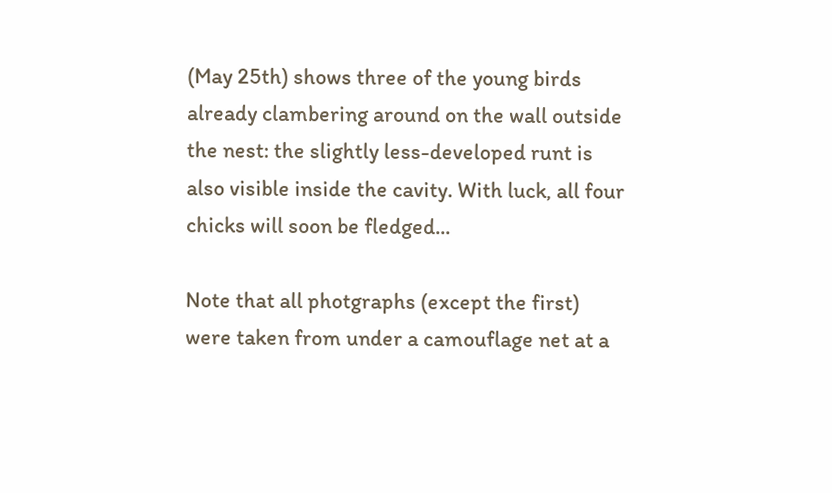(May 25th) shows three of the young birds already clambering around on the wall outside the nest: the slightly less-developed runt is also visible inside the cavity. With luck, all four chicks will soon be fledged...

Note that all photgraphs (except the first) were taken from under a camouflage net at a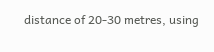distance of 20-30 metres, using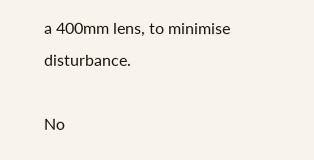a 400mm lens, to minimise disturbance.

No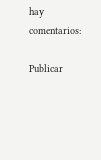hay comentarios:

Publicar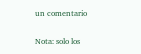un comentario

Nota: solo los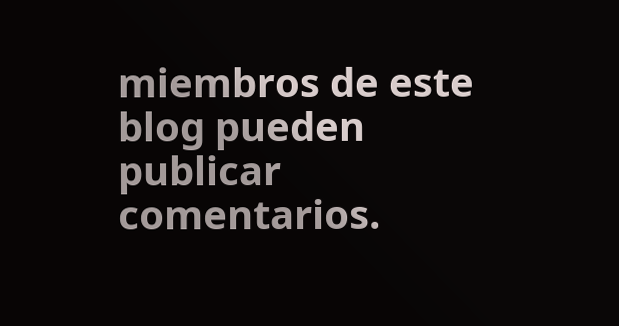miembros de este blog pueden publicar comentarios.